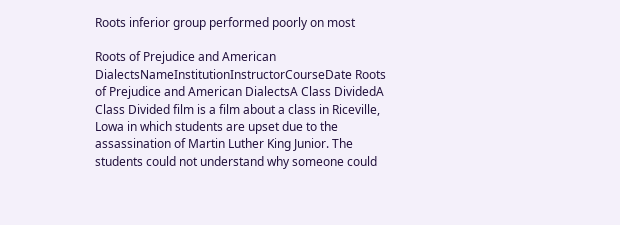Roots inferior group performed poorly on most

Roots of Prejudice and American DialectsNameInstitutionInstructorCourseDate Roots of Prejudice and American DialectsA Class DividedA Class Divided film is a film about a class in Riceville, Lowa in which students are upset due to the assassination of Martin Luther King Junior. The students could not understand why someone could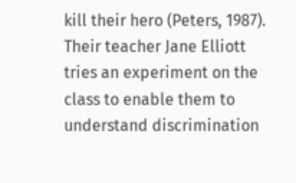kill their hero (Peters, 1987). Their teacher Jane Elliott tries an experiment on the class to enable them to understand discrimination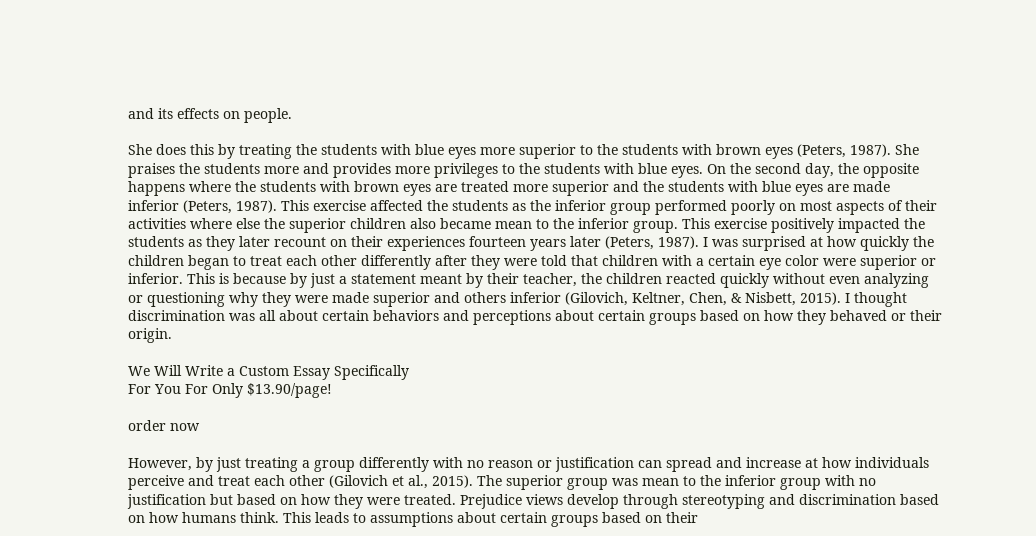and its effects on people.

She does this by treating the students with blue eyes more superior to the students with brown eyes (Peters, 1987). She praises the students more and provides more privileges to the students with blue eyes. On the second day, the opposite happens where the students with brown eyes are treated more superior and the students with blue eyes are made inferior (Peters, 1987). This exercise affected the students as the inferior group performed poorly on most aspects of their activities where else the superior children also became mean to the inferior group. This exercise positively impacted the students as they later recount on their experiences fourteen years later (Peters, 1987). I was surprised at how quickly the children began to treat each other differently after they were told that children with a certain eye color were superior or inferior. This is because by just a statement meant by their teacher, the children reacted quickly without even analyzing or questioning why they were made superior and others inferior (Gilovich, Keltner, Chen, & Nisbett, 2015). I thought discrimination was all about certain behaviors and perceptions about certain groups based on how they behaved or their origin.

We Will Write a Custom Essay Specifically
For You For Only $13.90/page!

order now

However, by just treating a group differently with no reason or justification can spread and increase at how individuals perceive and treat each other (Gilovich et al., 2015). The superior group was mean to the inferior group with no justification but based on how they were treated. Prejudice views develop through stereotyping and discrimination based on how humans think. This leads to assumptions about certain groups based on their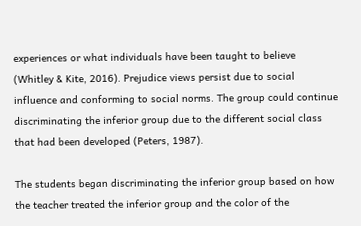experiences or what individuals have been taught to believe (Whitley & Kite, 2016). Prejudice views persist due to social influence and conforming to social norms. The group could continue discriminating the inferior group due to the different social class that had been developed (Peters, 1987).

The students began discriminating the inferior group based on how the teacher treated the inferior group and the color of the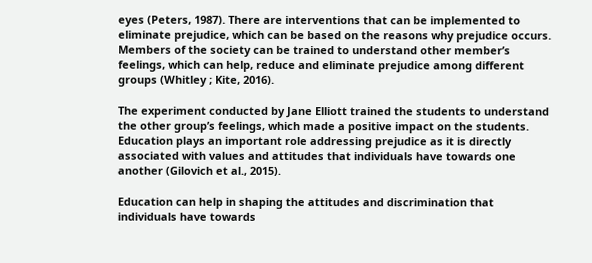eyes (Peters, 1987). There are interventions that can be implemented to eliminate prejudice, which can be based on the reasons why prejudice occurs. Members of the society can be trained to understand other member’s feelings, which can help, reduce and eliminate prejudice among different groups (Whitley ; Kite, 2016).

The experiment conducted by Jane Elliott trained the students to understand the other group’s feelings, which made a positive impact on the students. Education plays an important role addressing prejudice as it is directly associated with values and attitudes that individuals have towards one another (Gilovich et al., 2015).

Education can help in shaping the attitudes and discrimination that individuals have towards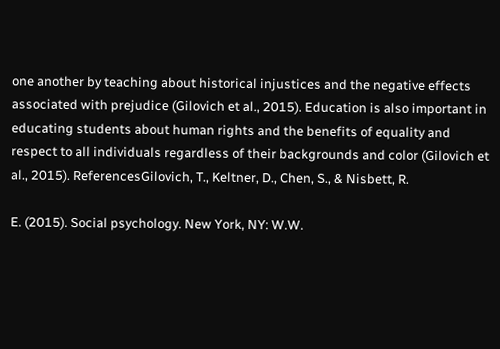one another by teaching about historical injustices and the negative effects associated with prejudice (Gilovich et al., 2015). Education is also important in educating students about human rights and the benefits of equality and respect to all individuals regardless of their backgrounds and color (Gilovich et al., 2015). ReferencesGilovich, T., Keltner, D., Chen, S., & Nisbett, R.

E. (2015). Social psychology. New York, NY: W.W.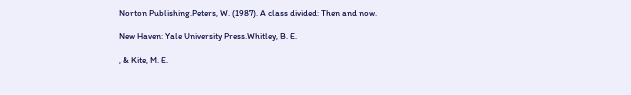Norton Publishing.Peters, W. (1987). A class divided: Then and now.

New Haven: Yale University Press.Whitley, B. E.

, & Kite, M. E.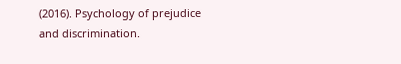(2016). Psychology of prejudice and discrimination.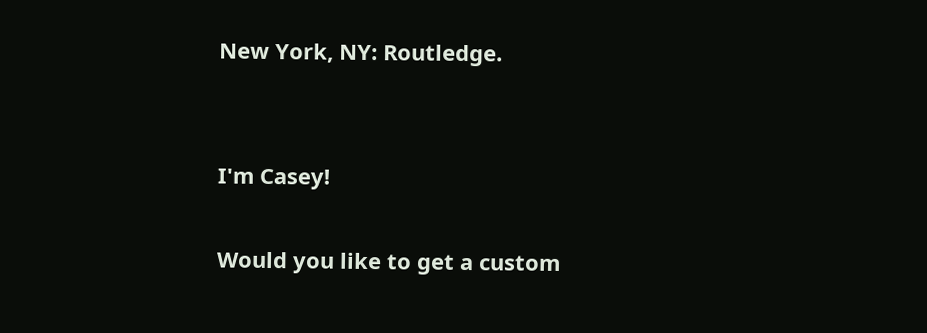New York, NY: Routledge.


I'm Casey!

Would you like to get a custom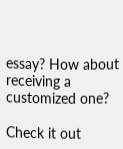essay? How about receiving a customized one?

Check it out